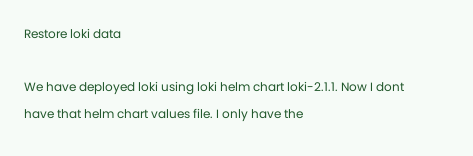Restore loki data

We have deployed loki using loki helm chart loki-2.1.1. Now I dont have that helm chart values file. I only have the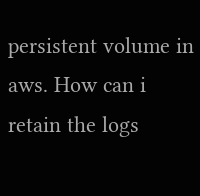persistent volume in aws. How can i retain the logs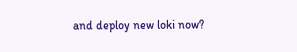and deploy new loki now?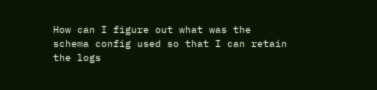How can I figure out what was the schema config used so that I can retain the logs